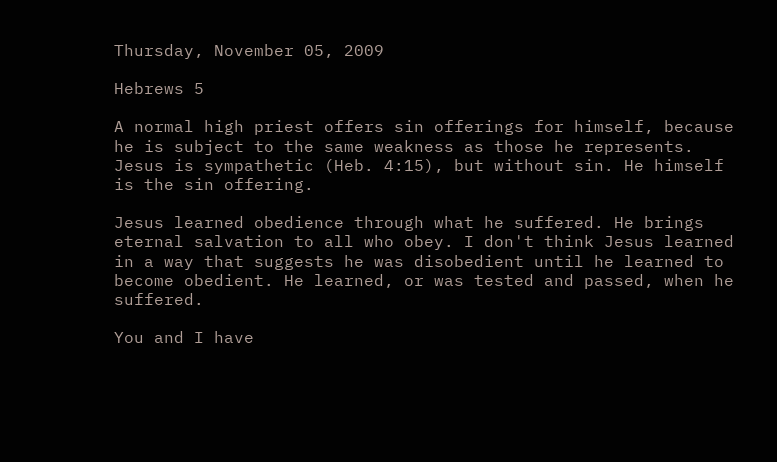Thursday, November 05, 2009

Hebrews 5

A normal high priest offers sin offerings for himself, because he is subject to the same weakness as those he represents. Jesus is sympathetic (Heb. 4:15), but without sin. He himself is the sin offering.

Jesus learned obedience through what he suffered. He brings eternal salvation to all who obey. I don't think Jesus learned in a way that suggests he was disobedient until he learned to become obedient. He learned, or was tested and passed, when he suffered.

You and I have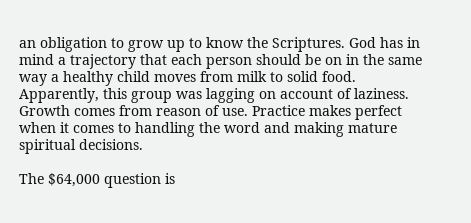an obligation to grow up to know the Scriptures. God has in mind a trajectory that each person should be on in the same way a healthy child moves from milk to solid food. Apparently, this group was lagging on account of laziness. Growth comes from reason of use. Practice makes perfect when it comes to handling the word and making mature spiritual decisions.

The $64,000 question is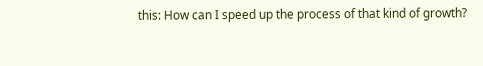this: How can I speed up the process of that kind of growth?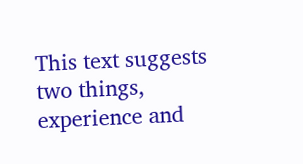This text suggests two things, experience and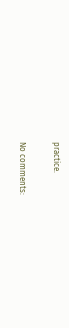practice.

No comments: